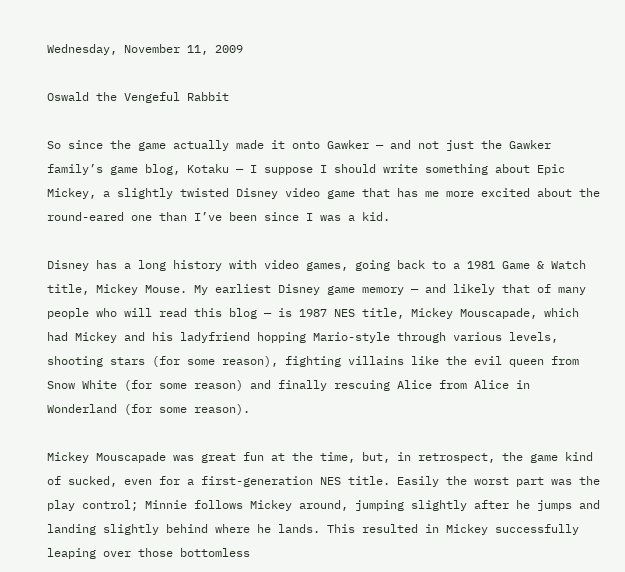Wednesday, November 11, 2009

Oswald the Vengeful Rabbit

So since the game actually made it onto Gawker — and not just the Gawker family’s game blog, Kotaku — I suppose I should write something about Epic Mickey, a slightly twisted Disney video game that has me more excited about the round-eared one than I’ve been since I was a kid.

Disney has a long history with video games, going back to a 1981 Game & Watch title, Mickey Mouse. My earliest Disney game memory — and likely that of many people who will read this blog — is 1987 NES title, Mickey Mouscapade, which had Mickey and his ladyfriend hopping Mario-style through various levels, shooting stars (for some reason), fighting villains like the evil queen from Snow White (for some reason) and finally rescuing Alice from Alice in Wonderland (for some reason).

Mickey Mouscapade was great fun at the time, but, in retrospect, the game kind of sucked, even for a first-generation NES title. Easily the worst part was the play control; Minnie follows Mickey around, jumping slightly after he jumps and landing slightly behind where he lands. This resulted in Mickey successfully leaping over those bottomless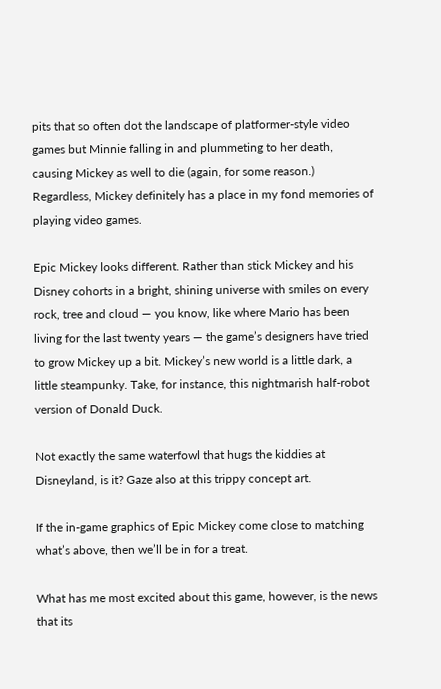pits that so often dot the landscape of platformer-style video games but Minnie falling in and plummeting to her death, causing Mickey as well to die (again, for some reason.) Regardless, Mickey definitely has a place in my fond memories of playing video games.

Epic Mickey looks different. Rather than stick Mickey and his Disney cohorts in a bright, shining universe with smiles on every rock, tree and cloud — you know, like where Mario has been living for the last twenty years — the game’s designers have tried to grow Mickey up a bit. Mickey’s new world is a little dark, a little steampunky. Take, for instance, this nightmarish half-robot version of Donald Duck.

Not exactly the same waterfowl that hugs the kiddies at Disneyland, is it? Gaze also at this trippy concept art.

If the in-game graphics of Epic Mickey come close to matching what’s above, then we’ll be in for a treat.

What has me most excited about this game, however, is the news that its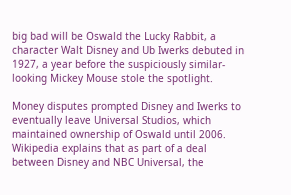big bad will be Oswald the Lucky Rabbit, a character Walt Disney and Ub Iwerks debuted in 1927, a year before the suspiciously similar-looking Mickey Mouse stole the spotlight.

Money disputes prompted Disney and Iwerks to eventually leave Universal Studios, which maintained ownership of Oswald until 2006. Wikipedia explains that as part of a deal between Disney and NBC Universal, the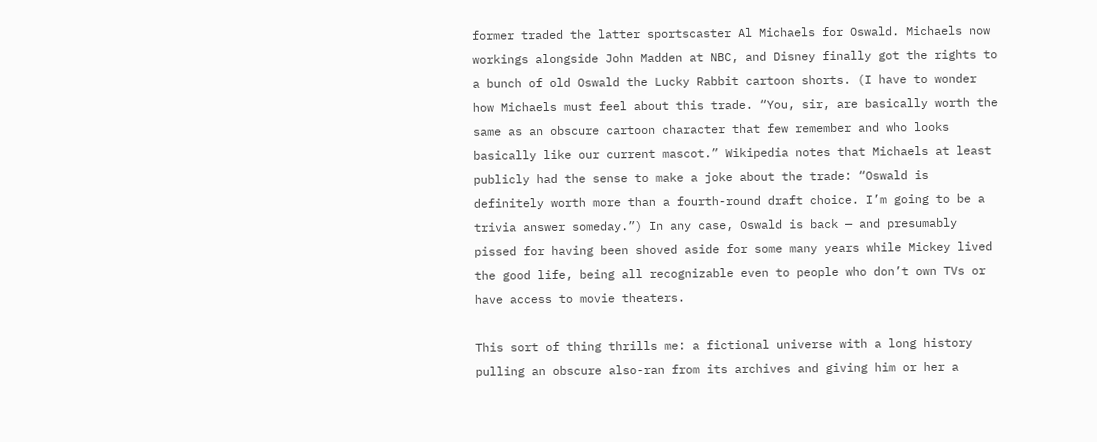former traded the latter sportscaster Al Michaels for Oswald. Michaels now workings alongside John Madden at NBC, and Disney finally got the rights to a bunch of old Oswald the Lucky Rabbit cartoon shorts. (I have to wonder how Michaels must feel about this trade. “You, sir, are basically worth the same as an obscure cartoon character that few remember and who looks basically like our current mascot.” Wikipedia notes that Michaels at least publicly had the sense to make a joke about the trade: “Oswald is definitely worth more than a fourth-round draft choice. I’m going to be a trivia answer someday.”) In any case, Oswald is back — and presumably pissed for having been shoved aside for some many years while Mickey lived the good life, being all recognizable even to people who don’t own TVs or have access to movie theaters.

This sort of thing thrills me: a fictional universe with a long history pulling an obscure also-ran from its archives and giving him or her a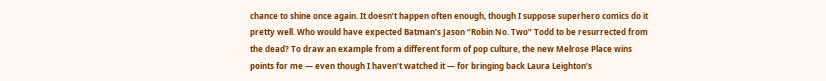chance to shine once again. It doesn’t happen often enough, though I suppose superhero comics do it pretty well. Who would have expected Batman’s Jason “Robin No. Two” Todd to be resurrected from the dead? To draw an example from a different form of pop culture, the new Melrose Place wins points for me — even though I haven’t watched it — for bringing back Laura Leighton’s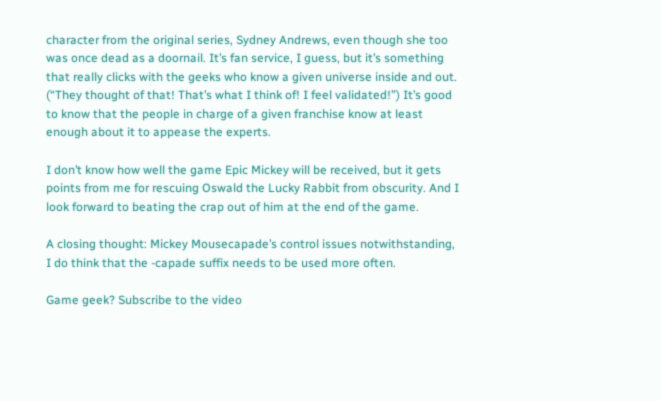character from the original series, Sydney Andrews, even though she too was once dead as a doornail. It’s fan service, I guess, but it’s something that really clicks with the geeks who know a given universe inside and out. (“They thought of that! That’s what I think of! I feel validated!”) It’s good to know that the people in charge of a given franchise know at least enough about it to appease the experts.

I don’t know how well the game Epic Mickey will be received, but it gets points from me for rescuing Oswald the Lucky Rabbit from obscurity. And I look forward to beating the crap out of him at the end of the game.

A closing thought: Mickey Mousecapade’s control issues notwithstanding, I do think that the -capade suffix needs to be used more often.

Game geek? Subscribe to the video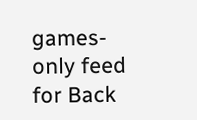games-only feed for Back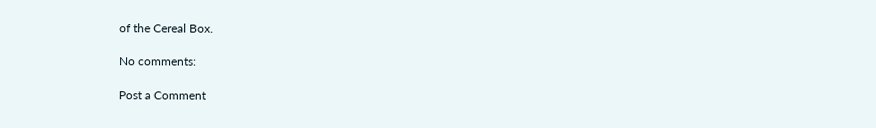of the Cereal Box.

No comments:

Post a Comment